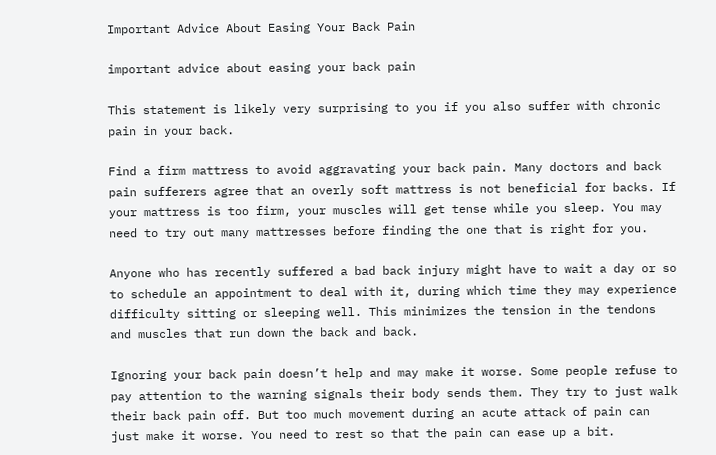Important Advice About Easing Your Back Pain

important advice about easing your back pain

This statement is likely very surprising to you if you also suffer with chronic pain in your back.

Find a firm mattress to avoid aggravating your back pain. Many doctors and back pain sufferers agree that an overly soft mattress is not beneficial for backs. If your mattress is too firm, your muscles will get tense while you sleep. You may need to try out many mattresses before finding the one that is right for you.

Anyone who has recently suffered a bad back injury might have to wait a day or so to schedule an appointment to deal with it, during which time they may experience difficulty sitting or sleeping well. This minimizes the tension in the tendons and muscles that run down the back and back.

Ignoring your back pain doesn’t help and may make it worse. Some people refuse to pay attention to the warning signals their body sends them. They try to just walk their back pain off. But too much movement during an acute attack of pain can just make it worse. You need to rest so that the pain can ease up a bit.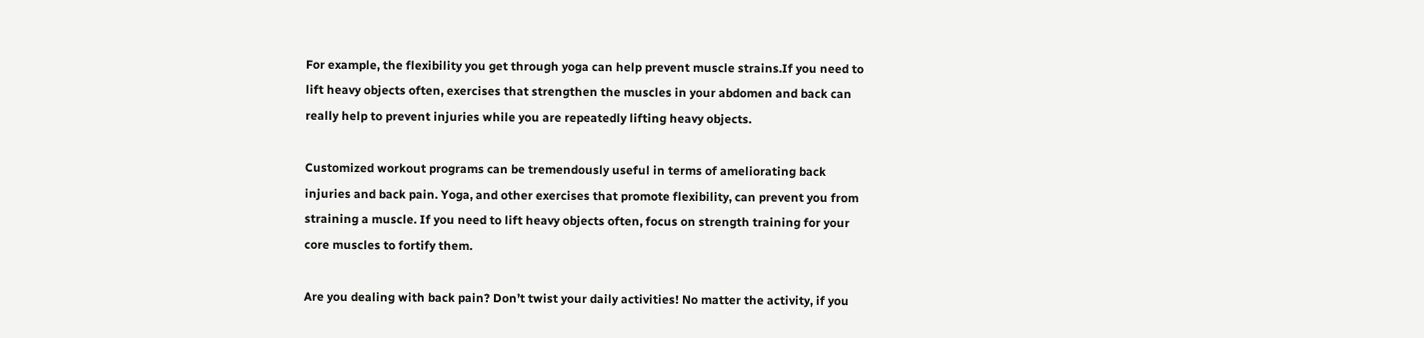For example, the flexibility you get through yoga can help prevent muscle strains.If you need to lift heavy objects often, exercises that strengthen the muscles in your abdomen and back can really help to prevent injuries while you are repeatedly lifting heavy objects.

Customized workout programs can be tremendously useful in terms of ameliorating back injuries and back pain. Yoga, and other exercises that promote flexibility, can prevent you from straining a muscle. If you need to lift heavy objects often, focus on strength training for your core muscles to fortify them.

Are you dealing with back pain? Don’t twist your daily activities! No matter the activity, if you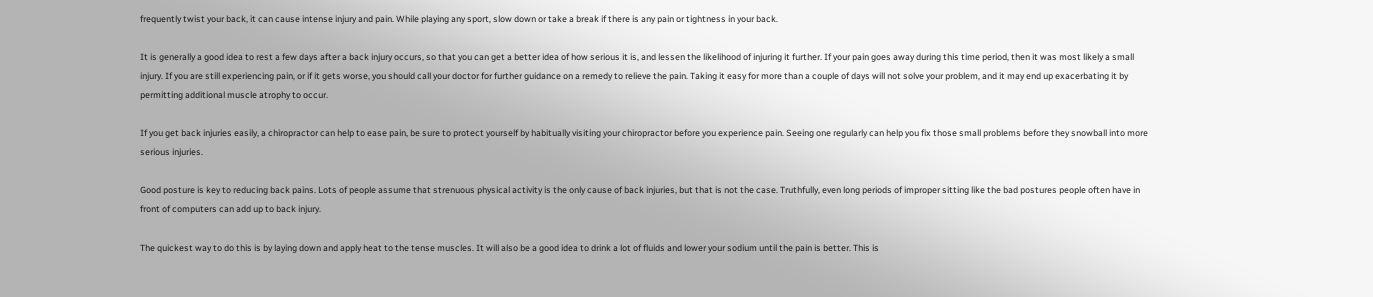frequently twist your back, it can cause intense injury and pain. While playing any sport, slow down or take a break if there is any pain or tightness in your back.

It is generally a good idea to rest a few days after a back injury occurs, so that you can get a better idea of how serious it is, and lessen the likelihood of injuring it further. If your pain goes away during this time period, then it was most likely a small injury. If you are still experiencing pain, or if it gets worse, you should call your doctor for further guidance on a remedy to relieve the pain. Taking it easy for more than a couple of days will not solve your problem, and it may end up exacerbating it by permitting additional muscle atrophy to occur.

If you get back injuries easily, a chiropractor can help to ease pain, be sure to protect yourself by habitually visiting your chiropractor before you experience pain. Seeing one regularly can help you fix those small problems before they snowball into more serious injuries.

Good posture is key to reducing back pains. Lots of people assume that strenuous physical activity is the only cause of back injuries, but that is not the case. Truthfully, even long periods of improper sitting like the bad postures people often have in front of computers can add up to back injury.

The quickest way to do this is by laying down and apply heat to the tense muscles. It will also be a good idea to drink a lot of fluids and lower your sodium until the pain is better. This is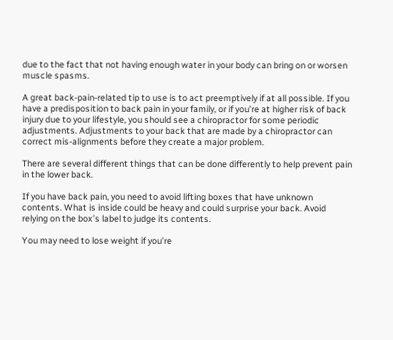due to the fact that not having enough water in your body can bring on or worsen muscle spasms.

A great back-pain-related tip to use is to act preemptively if at all possible. If you have a predisposition to back pain in your family, or if you’re at higher risk of back injury due to your lifestyle, you should see a chiropractor for some periodic adjustments. Adjustments to your back that are made by a chiropractor can correct mis-alignments before they create a major problem.

There are several different things that can be done differently to help prevent pain in the lower back.

If you have back pain, you need to avoid lifting boxes that have unknown contents. What is inside could be heavy and could surprise your back. Avoid relying on the box’s label to judge its contents.

You may need to lose weight if you’re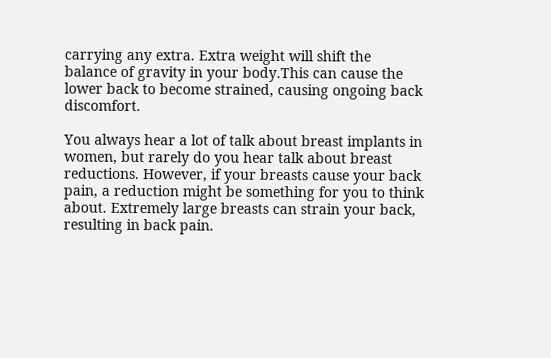carrying any extra. Extra weight will shift the balance of gravity in your body.This can cause the lower back to become strained, causing ongoing back discomfort.

You always hear a lot of talk about breast implants in women, but rarely do you hear talk about breast reductions. However, if your breasts cause your back pain, a reduction might be something for you to think about. Extremely large breasts can strain your back, resulting in back pain.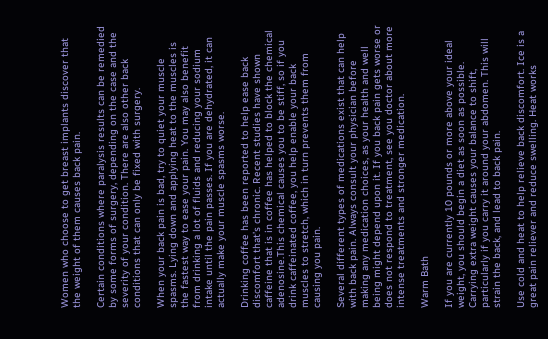Women who choose to get breast implants discover that the weight of them causes back pain.

Certain conditions where paralysis results can be remedied by some forms of surgery, depending on the case and the severity of your condition. There are also other back conditions that can only be fixed with surgery.

When your back pain is bad, try to quiet your muscle spasms. Lying down and applying heat to the muscles is the fastest way to ease your pain. You may also benefit from drinking a lot of fluids and reducing your sodium intake until the pain passes. If you are dehydrated, it can actually make your muscle spasms worse.

Drinking coffee has been reported to help ease back discomfort that’s chronic. Recent studies have shown caffeine that is in coffee has helped to block the chemical adenosine.This chemical causes you to be stiff, so if you drink caffeinated coffee, you help enable your back muscles to stretch, which in turn prevents them from causing you pain.

Several different types of medications exist that can help with back pain. Always consult your physician before making any medication choices, as your health and well being might depend upon it. If you back pain gets worse or does not respond to treatment, see you doctor about more intense treatments and stronger medication.

Warm Bath

If you are currently 10 pounds or more above your ideal weight, you should begin a diet as soon as possible. Carrying extra weight causes your balance to shift, particularly if you carry it around your abdomen. This will strain the back, and lead to back pain.

Use cold and heat to help relieve back discomfort. Ice is a great pain reliever and reduce swelling. Heat works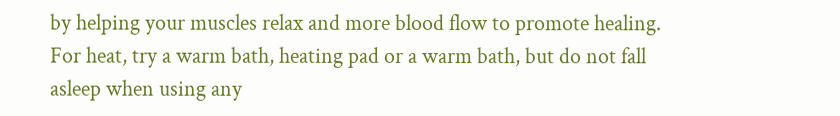by helping your muscles relax and more blood flow to promote healing. For heat, try a warm bath, heating pad or a warm bath, but do not fall asleep when using any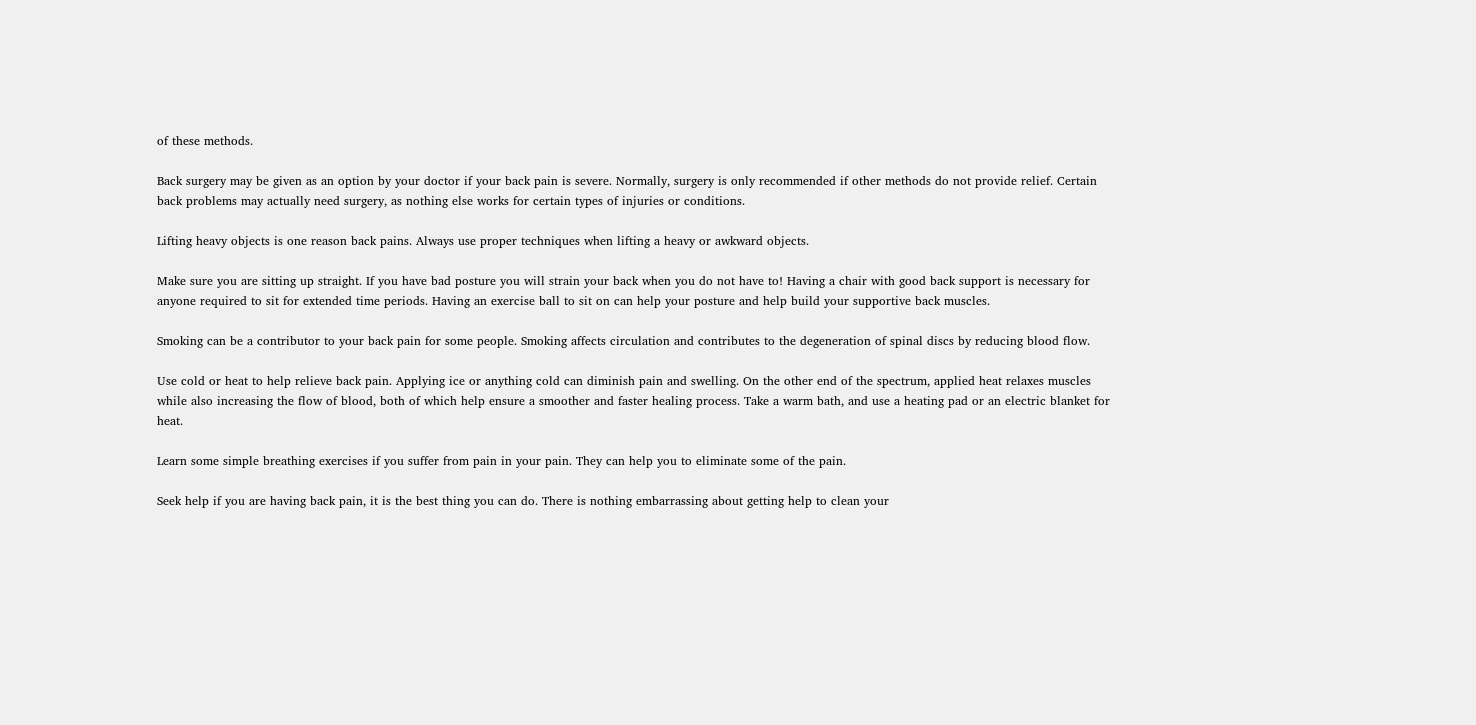of these methods.

Back surgery may be given as an option by your doctor if your back pain is severe. Normally, surgery is only recommended if other methods do not provide relief. Certain back problems may actually need surgery, as nothing else works for certain types of injuries or conditions.

Lifting heavy objects is one reason back pains. Always use proper techniques when lifting a heavy or awkward objects.

Make sure you are sitting up straight. If you have bad posture you will strain your back when you do not have to! Having a chair with good back support is necessary for anyone required to sit for extended time periods. Having an exercise ball to sit on can help your posture and help build your supportive back muscles.

Smoking can be a contributor to your back pain for some people. Smoking affects circulation and contributes to the degeneration of spinal discs by reducing blood flow.

Use cold or heat to help relieve back pain. Applying ice or anything cold can diminish pain and swelling. On the other end of the spectrum, applied heat relaxes muscles while also increasing the flow of blood, both of which help ensure a smoother and faster healing process. Take a warm bath, and use a heating pad or an electric blanket for heat.

Learn some simple breathing exercises if you suffer from pain in your pain. They can help you to eliminate some of the pain.

Seek help if you are having back pain, it is the best thing you can do. There is nothing embarrassing about getting help to clean your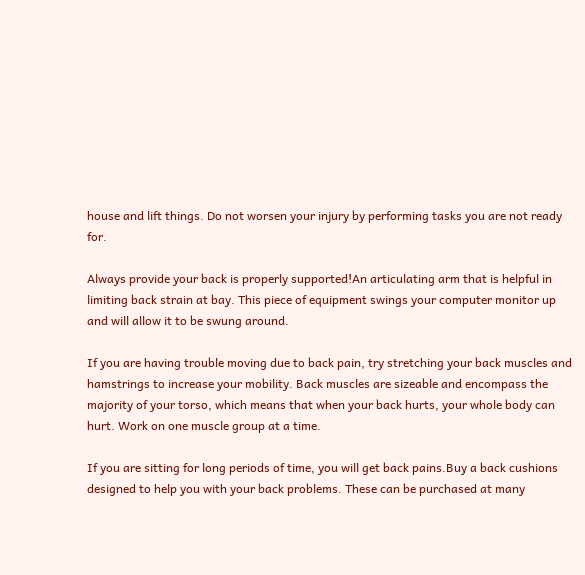house and lift things. Do not worsen your injury by performing tasks you are not ready for.

Always provide your back is properly supported!An articulating arm that is helpful in limiting back strain at bay. This piece of equipment swings your computer monitor up and will allow it to be swung around.

If you are having trouble moving due to back pain, try stretching your back muscles and hamstrings to increase your mobility. Back muscles are sizeable and encompass the majority of your torso, which means that when your back hurts, your whole body can hurt. Work on one muscle group at a time.

If you are sitting for long periods of time, you will get back pains.Buy a back cushions designed to help you with your back problems. These can be purchased at many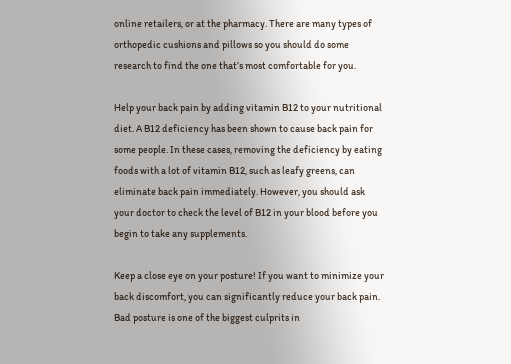online retailers, or at the pharmacy. There are many types of orthopedic cushions and pillows so you should do some research to find the one that’s most comfortable for you.

Help your back pain by adding vitamin B12 to your nutritional diet. A B12 deficiency has been shown to cause back pain for some people. In these cases, removing the deficiency by eating foods with a lot of vitamin B12, such as leafy greens, can eliminate back pain immediately. However, you should ask your doctor to check the level of B12 in your blood before you begin to take any supplements.

Keep a close eye on your posture! If you want to minimize your back discomfort, you can significantly reduce your back pain. Bad posture is one of the biggest culprits in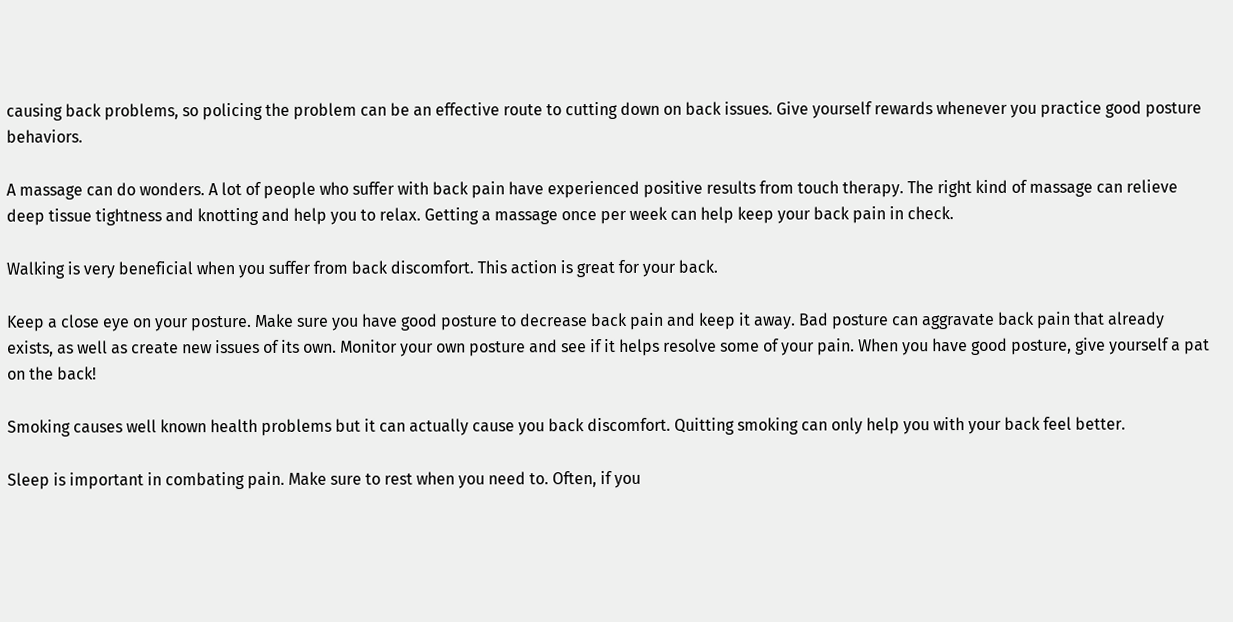causing back problems, so policing the problem can be an effective route to cutting down on back issues. Give yourself rewards whenever you practice good posture behaviors.

A massage can do wonders. A lot of people who suffer with back pain have experienced positive results from touch therapy. The right kind of massage can relieve deep tissue tightness and knotting and help you to relax. Getting a massage once per week can help keep your back pain in check.

Walking is very beneficial when you suffer from back discomfort. This action is great for your back.

Keep a close eye on your posture. Make sure you have good posture to decrease back pain and keep it away. Bad posture can aggravate back pain that already exists, as well as create new issues of its own. Monitor your own posture and see if it helps resolve some of your pain. When you have good posture, give yourself a pat on the back!

Smoking causes well known health problems but it can actually cause you back discomfort. Quitting smoking can only help you with your back feel better.

Sleep is important in combating pain. Make sure to rest when you need to. Often, if you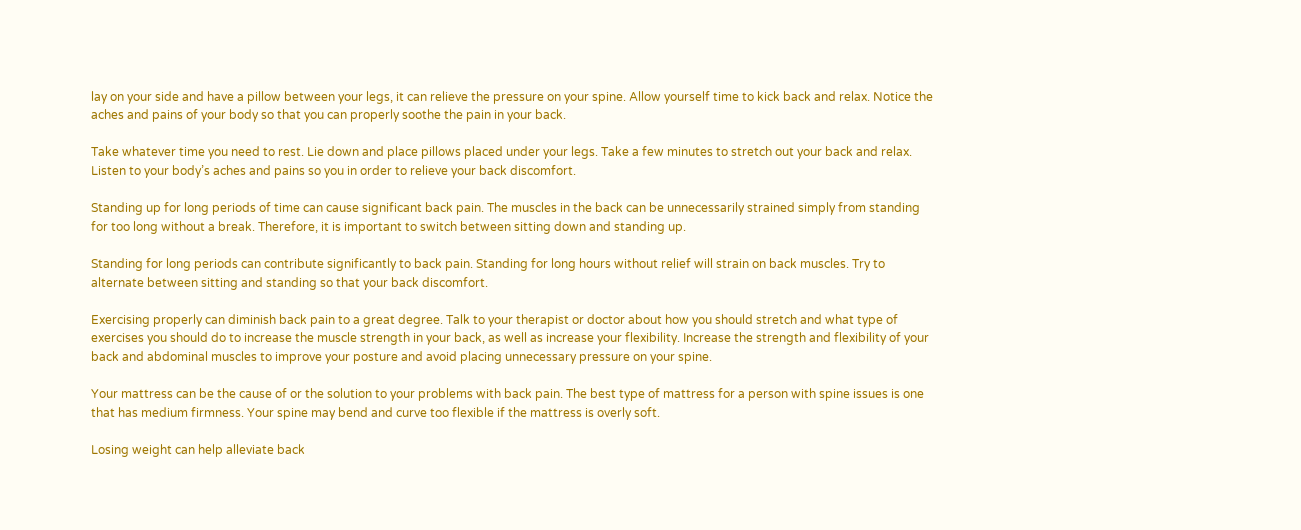lay on your side and have a pillow between your legs, it can relieve the pressure on your spine. Allow yourself time to kick back and relax. Notice the aches and pains of your body so that you can properly soothe the pain in your back.

Take whatever time you need to rest. Lie down and place pillows placed under your legs. Take a few minutes to stretch out your back and relax. Listen to your body’s aches and pains so you in order to relieve your back discomfort.

Standing up for long periods of time can cause significant back pain. The muscles in the back can be unnecessarily strained simply from standing for too long without a break. Therefore, it is important to switch between sitting down and standing up.

Standing for long periods can contribute significantly to back pain. Standing for long hours without relief will strain on back muscles. Try to alternate between sitting and standing so that your back discomfort.

Exercising properly can diminish back pain to a great degree. Talk to your therapist or doctor about how you should stretch and what type of exercises you should do to increase the muscle strength in your back, as well as increase your flexibility. Increase the strength and flexibility of your back and abdominal muscles to improve your posture and avoid placing unnecessary pressure on your spine.

Your mattress can be the cause of or the solution to your problems with back pain. The best type of mattress for a person with spine issues is one that has medium firmness. Your spine may bend and curve too flexible if the mattress is overly soft.

Losing weight can help alleviate back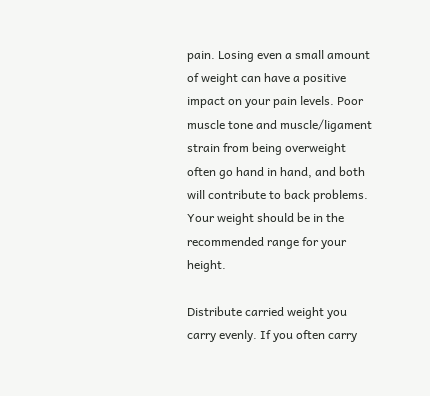pain. Losing even a small amount of weight can have a positive impact on your pain levels. Poor muscle tone and muscle/ligament strain from being overweight often go hand in hand, and both will contribute to back problems. Your weight should be in the recommended range for your height.

Distribute carried weight you carry evenly. If you often carry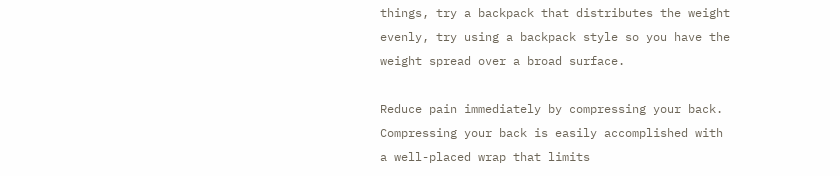things, try a backpack that distributes the weight evenly, try using a backpack style so you have the weight spread over a broad surface.

Reduce pain immediately by compressing your back. Compressing your back is easily accomplished with a well-placed wrap that limits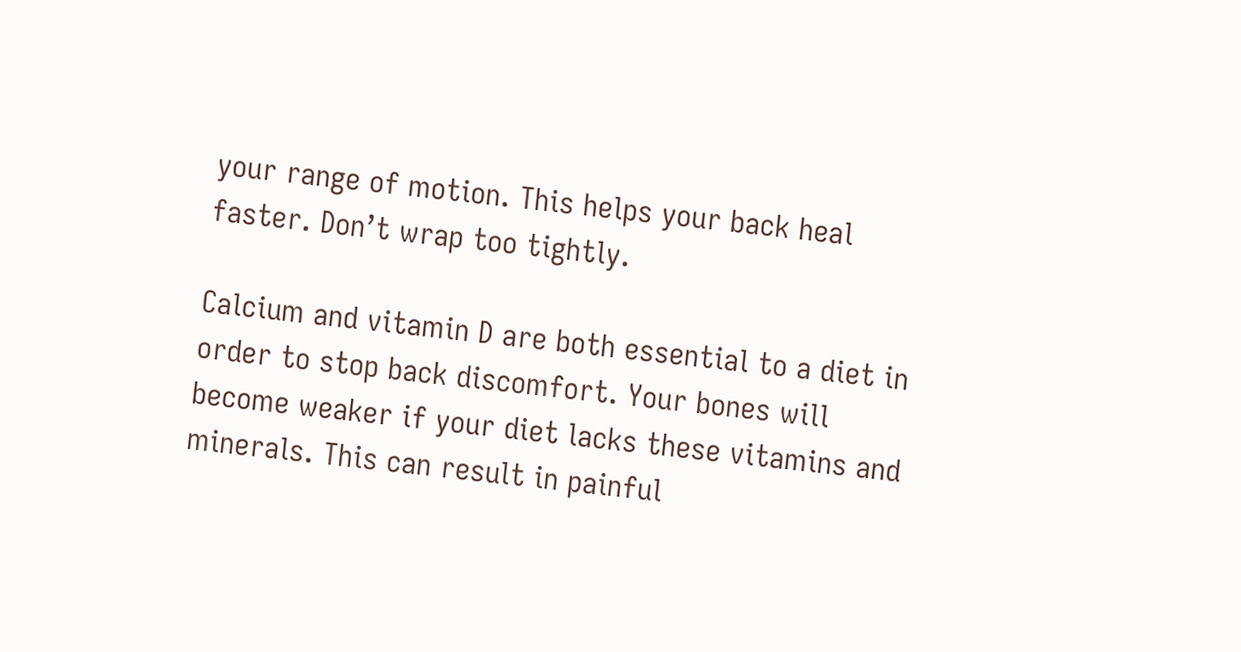your range of motion. This helps your back heal faster. Don’t wrap too tightly.

Calcium and vitamin D are both essential to a diet in order to stop back discomfort. Your bones will become weaker if your diet lacks these vitamins and minerals. This can result in painful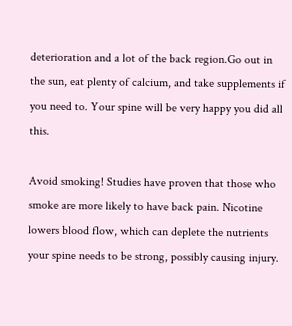deterioration and a lot of the back region.Go out in the sun, eat plenty of calcium, and take supplements if you need to. Your spine will be very happy you did all this.

Avoid smoking! Studies have proven that those who smoke are more likely to have back pain. Nicotine lowers blood flow, which can deplete the nutrients your spine needs to be strong, possibly causing injury.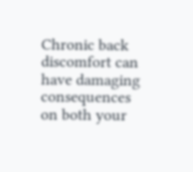Chronic back discomfort can have damaging consequences on both your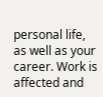personal life, as well as your career. Work is affected and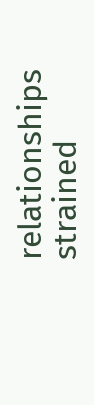relationships strained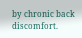by chronic back discomfort.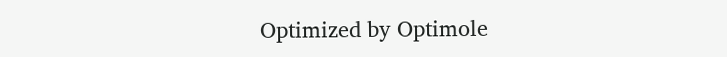Optimized by Optimole